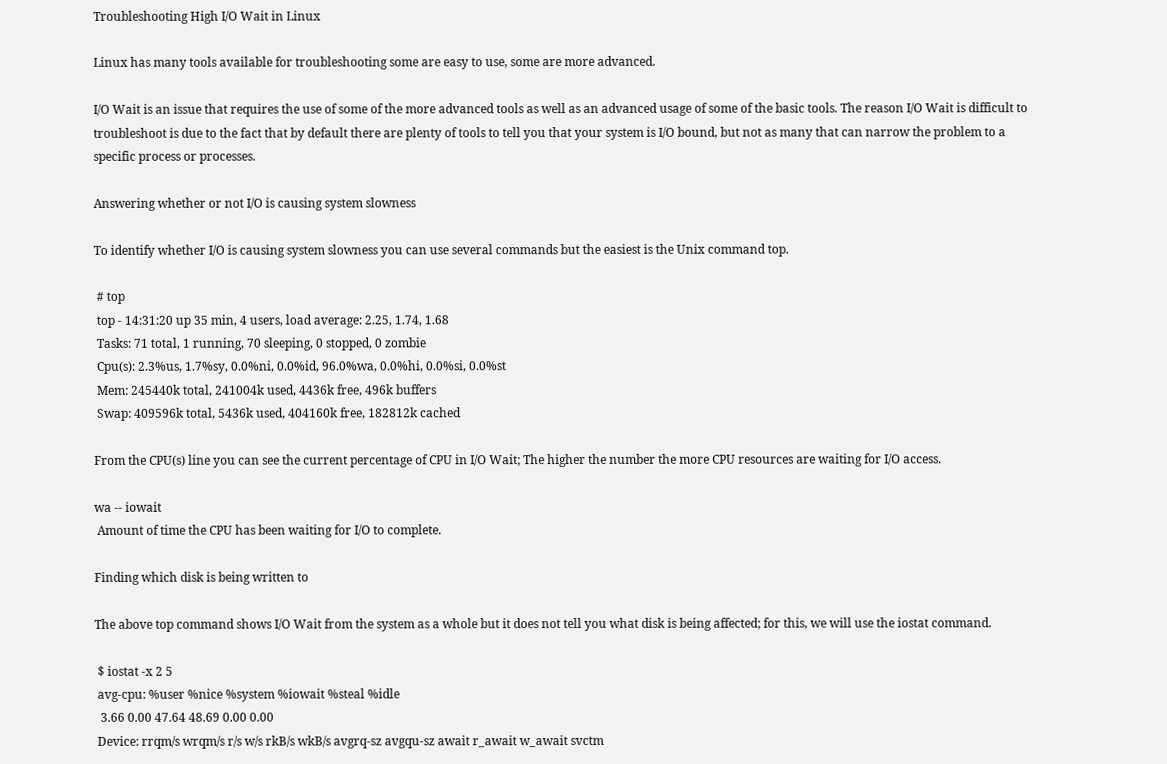Troubleshooting High I/O Wait in Linux

Linux has many tools available for troubleshooting some are easy to use, some are more advanced.

I/O Wait is an issue that requires the use of some of the more advanced tools as well as an advanced usage of some of the basic tools. The reason I/O Wait is difficult to troubleshoot is due to the fact that by default there are plenty of tools to tell you that your system is I/O bound, but not as many that can narrow the problem to a specific process or processes.

Answering whether or not I/O is causing system slowness

To identify whether I/O is causing system slowness you can use several commands but the easiest is the Unix command top.

 # top
 top - 14:31:20 up 35 min, 4 users, load average: 2.25, 1.74, 1.68
 Tasks: 71 total, 1 running, 70 sleeping, 0 stopped, 0 zombie
 Cpu(s): 2.3%us, 1.7%sy, 0.0%ni, 0.0%id, 96.0%wa, 0.0%hi, 0.0%si, 0.0%st
 Mem: 245440k total, 241004k used, 4436k free, 496k buffers
 Swap: 409596k total, 5436k used, 404160k free, 182812k cached

From the CPU(s) line you can see the current percentage of CPU in I/O Wait; The higher the number the more CPU resources are waiting for I/O access.

wa -- iowait
 Amount of time the CPU has been waiting for I/O to complete.

Finding which disk is being written to

The above top command shows I/O Wait from the system as a whole but it does not tell you what disk is being affected; for this, we will use the iostat command.

 $ iostat -x 2 5
 avg-cpu: %user %nice %system %iowait %steal %idle
  3.66 0.00 47.64 48.69 0.00 0.00
 Device: rrqm/s wrqm/s r/s w/s rkB/s wkB/s avgrq-sz avgqu-sz await r_await w_await svctm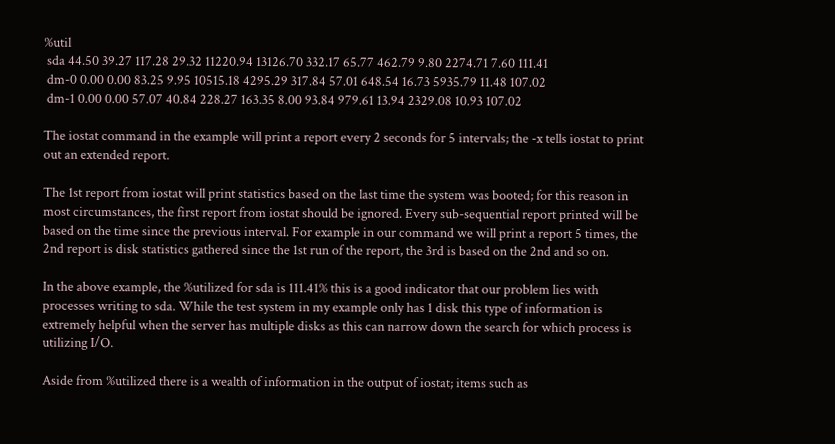%util
 sda 44.50 39.27 117.28 29.32 11220.94 13126.70 332.17 65.77 462.79 9.80 2274.71 7.60 111.41
 dm-0 0.00 0.00 83.25 9.95 10515.18 4295.29 317.84 57.01 648.54 16.73 5935.79 11.48 107.02
 dm-1 0.00 0.00 57.07 40.84 228.27 163.35 8.00 93.84 979.61 13.94 2329.08 10.93 107.02

The iostat command in the example will print a report every 2 seconds for 5 intervals; the -x tells iostat to print out an extended report.

The 1st report from iostat will print statistics based on the last time the system was booted; for this reason in most circumstances, the first report from iostat should be ignored. Every sub-sequential report printed will be based on the time since the previous interval. For example in our command we will print a report 5 times, the 2nd report is disk statistics gathered since the 1st run of the report, the 3rd is based on the 2nd and so on.

In the above example, the %utilized for sda is 111.41% this is a good indicator that our problem lies with processes writing to sda. While the test system in my example only has 1 disk this type of information is extremely helpful when the server has multiple disks as this can narrow down the search for which process is utilizing I/O.

Aside from %utilized there is a wealth of information in the output of iostat; items such as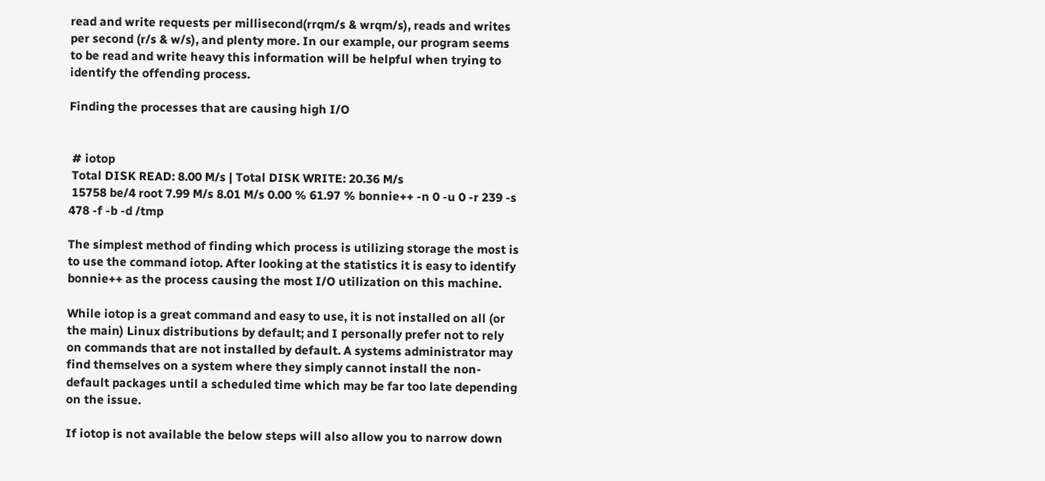read and write requests per millisecond(rrqm/s & wrqm/s), reads and writes per second (r/s & w/s), and plenty more. In our example, our program seems to be read and write heavy this information will be helpful when trying to identify the offending process.

Finding the processes that are causing high I/O


 # iotop
 Total DISK READ: 8.00 M/s | Total DISK WRITE: 20.36 M/s
 15758 be/4 root 7.99 M/s 8.01 M/s 0.00 % 61.97 % bonnie++ -n 0 -u 0 -r 239 -s 478 -f -b -d /tmp

The simplest method of finding which process is utilizing storage the most is to use the command iotop. After looking at the statistics it is easy to identify bonnie++ as the process causing the most I/O utilization on this machine.

While iotop is a great command and easy to use, it is not installed on all (or the main) Linux distributions by default; and I personally prefer not to rely on commands that are not installed by default. A systems administrator may find themselves on a system where they simply cannot install the non-default packages until a scheduled time which may be far too late depending on the issue.

If iotop is not available the below steps will also allow you to narrow down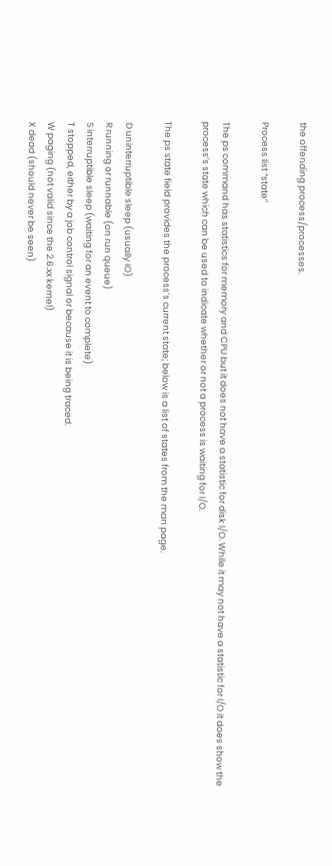the offending process/processes.

Process list “state”

The ps command has statistics for memory and CPU but it does not have a statistic for disk I/O. While it may not have a statistic for I/O it does show the process’s state which can be used to indicate whether or not a process is waiting for I/O.

The ps state field provides the process’s current state; below is a list of states from the man page.

 D uninterruptible sleep (usually IO)
 R running or runnable (on run queue)
 S interruptible sleep (waiting for an event to complete)
 T stopped, either by a job control signal or because it is being traced.
 W paging (not valid since the 2.6.xx kernel)
 X dead (should never be seen)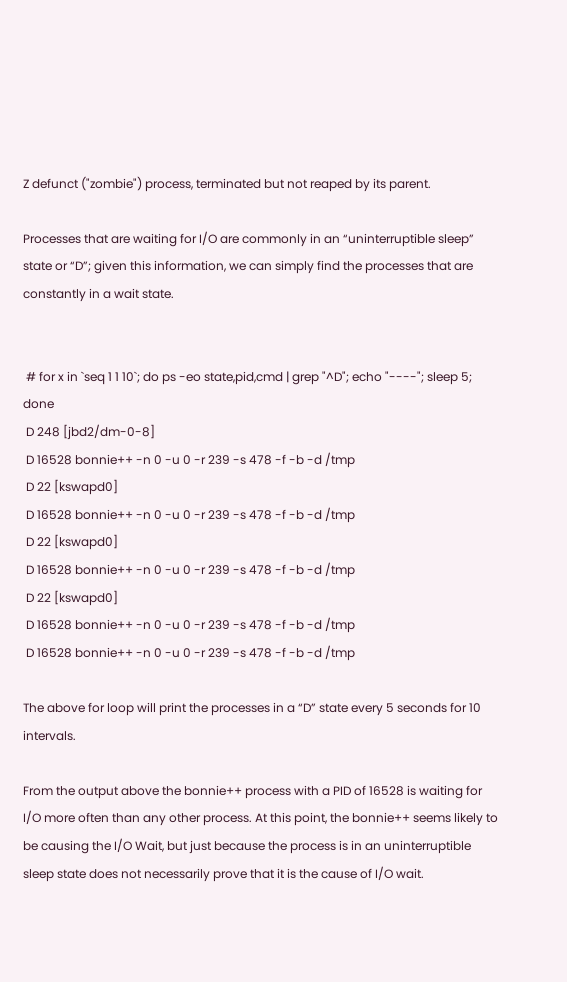Z defunct ("zombie") process, terminated but not reaped by its parent.

Processes that are waiting for I/O are commonly in an “uninterruptible sleep” state or “D”; given this information, we can simply find the processes that are constantly in a wait state.


 # for x in `seq 1 1 10`; do ps -eo state,pid,cmd | grep "^D"; echo "----"; sleep 5; done
 D 248 [jbd2/dm-0-8]
 D 16528 bonnie++ -n 0 -u 0 -r 239 -s 478 -f -b -d /tmp
 D 22 [kswapd0]
 D 16528 bonnie++ -n 0 -u 0 -r 239 -s 478 -f -b -d /tmp
 D 22 [kswapd0]
 D 16528 bonnie++ -n 0 -u 0 -r 239 -s 478 -f -b -d /tmp
 D 22 [kswapd0]
 D 16528 bonnie++ -n 0 -u 0 -r 239 -s 478 -f -b -d /tmp
 D 16528 bonnie++ -n 0 -u 0 -r 239 -s 478 -f -b -d /tmp

The above for loop will print the processes in a “D” state every 5 seconds for 10 intervals.

From the output above the bonnie++ process with a PID of 16528 is waiting for I/O more often than any other process. At this point, the bonnie++ seems likely to be causing the I/O Wait, but just because the process is in an uninterruptible sleep state does not necessarily prove that it is the cause of I/O wait.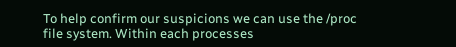To help confirm our suspicions we can use the /proc file system. Within each processes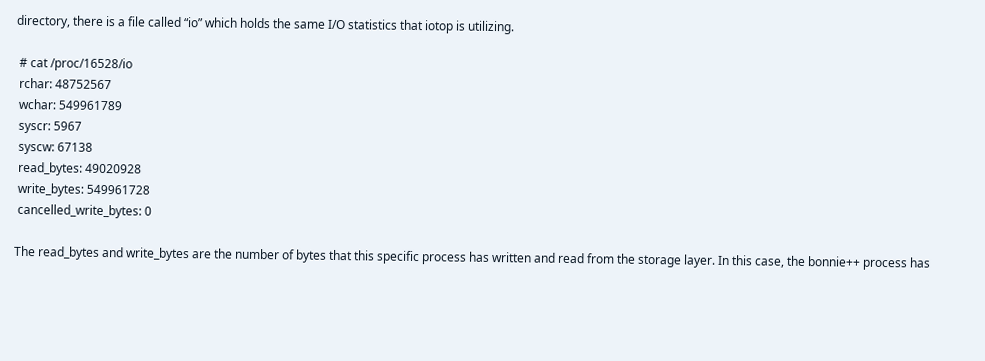directory, there is a file called “io” which holds the same I/O statistics that iotop is utilizing.

 # cat /proc/16528/io
 rchar: 48752567
 wchar: 549961789
 syscr: 5967
 syscw: 67138
 read_bytes: 49020928
 write_bytes: 549961728
 cancelled_write_bytes: 0

The read_bytes and write_bytes are the number of bytes that this specific process has written and read from the storage layer. In this case, the bonnie++ process has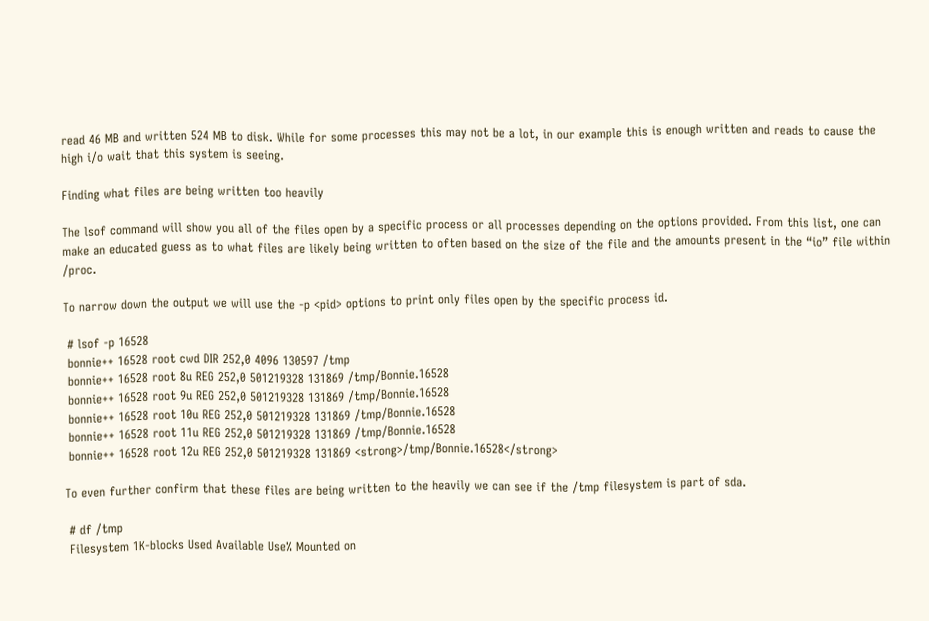read 46 MB and written 524 MB to disk. While for some processes this may not be a lot, in our example this is enough written and reads to cause the high i/o wait that this system is seeing.

Finding what files are being written too heavily

The lsof command will show you all of the files open by a specific process or all processes depending on the options provided. From this list, one can make an educated guess as to what files are likely being written to often based on the size of the file and the amounts present in the “io” file within /proc.

To narrow down the output we will use the -p <pid> options to print only files open by the specific process id.

 # lsof -p 16528
 bonnie++ 16528 root cwd DIR 252,0 4096 130597 /tmp
 bonnie++ 16528 root 8u REG 252,0 501219328 131869 /tmp/Bonnie.16528
 bonnie++ 16528 root 9u REG 252,0 501219328 131869 /tmp/Bonnie.16528
 bonnie++ 16528 root 10u REG 252,0 501219328 131869 /tmp/Bonnie.16528
 bonnie++ 16528 root 11u REG 252,0 501219328 131869 /tmp/Bonnie.16528
 bonnie++ 16528 root 12u REG 252,0 501219328 131869 <strong>/tmp/Bonnie.16528</strong>

To even further confirm that these files are being written to the heavily we can see if the /tmp filesystem is part of sda.

 # df /tmp
 Filesystem 1K-blocks Used Available Use% Mounted on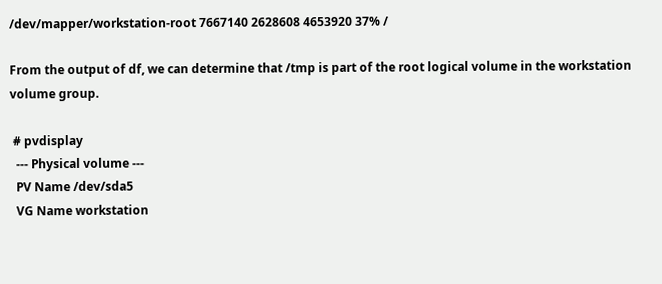/dev/mapper/workstation-root 7667140 2628608 4653920 37% /

From the output of df, we can determine that /tmp is part of the root logical volume in the workstation volume group.

 # pvdisplay
  --- Physical volume ---
  PV Name /dev/sda5
  VG Name workstation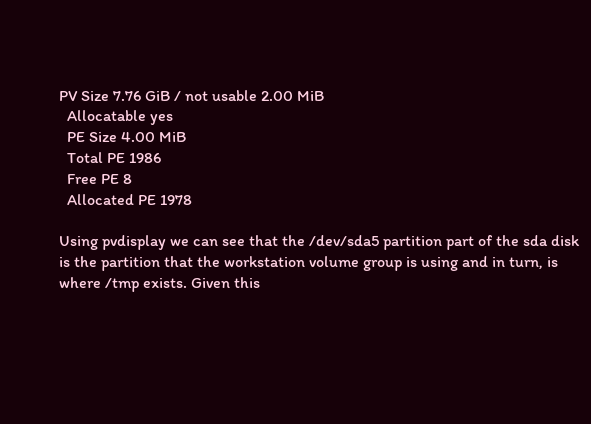PV Size 7.76 GiB / not usable 2.00 MiB
  Allocatable yes
  PE Size 4.00 MiB
  Total PE 1986
  Free PE 8
  Allocated PE 1978

Using pvdisplay we can see that the /dev/sda5 partition part of the sda disk is the partition that the workstation volume group is using and in turn, is where /tmp exists. Given this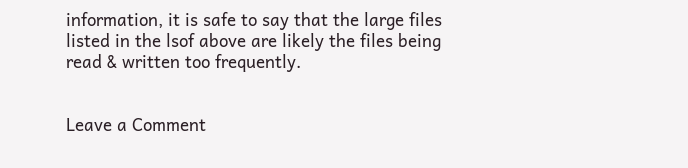information, it is safe to say that the large files listed in the lsof above are likely the files being read & written too frequently.


Leave a Comment